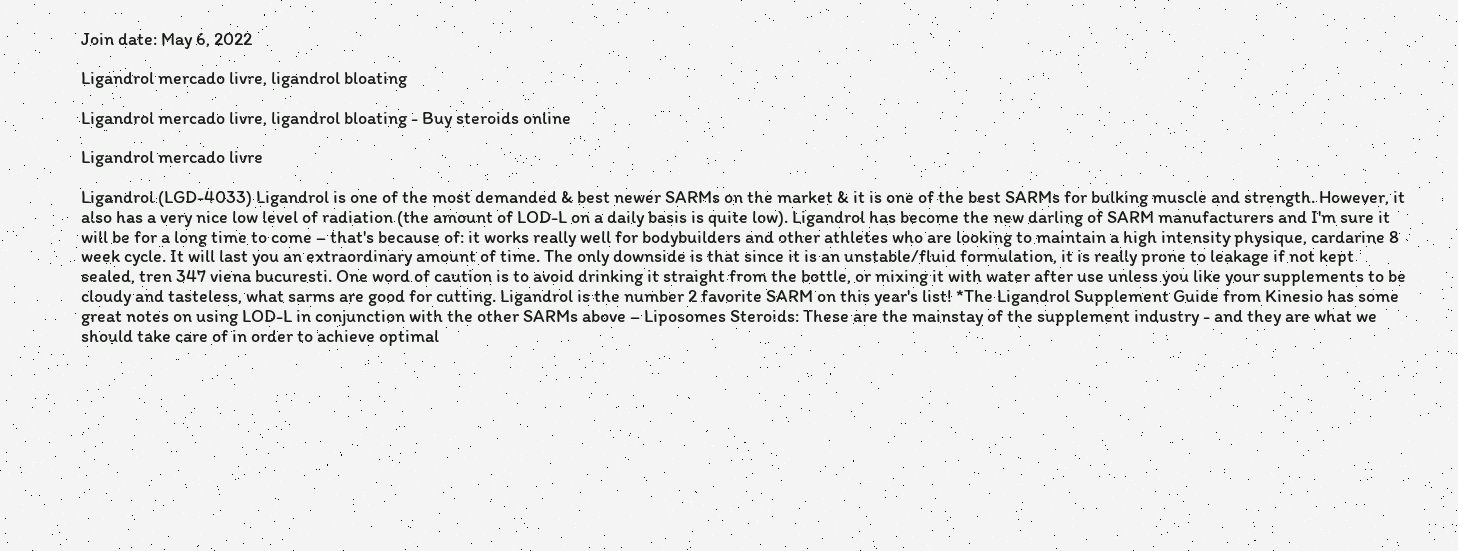Join date: May 6, 2022

Ligandrol mercado livre, ligandrol bloating

Ligandrol mercado livre, ligandrol bloating - Buy steroids online

Ligandrol mercado livre

Ligandrol (LGD-4033) Ligandrol is one of the most demanded & best newer SARMs on the market & it is one of the best SARMs for bulking muscle and strength. However, it also has a very nice low level of radiation (the amount of LOD-L on a daily basis is quite low). Ligandrol has become the new darling of SARM manufacturers and I'm sure it will be for a long time to come – that's because of: it works really well for bodybuilders and other athletes who are looking to maintain a high intensity physique, cardarine 8 week cycle. It will last you an extraordinary amount of time. The only downside is that since it is an unstable/fluid formulation, it is really prone to leakage if not kept sealed, tren 347 viena bucuresti. One word of caution is to avoid drinking it straight from the bottle, or mixing it with water after use unless you like your supplements to be cloudy and tasteless, what sarms are good for cutting. Ligandrol is the number 2 favorite SARM on this year's list! *The Ligandrol Supplement Guide from Kinesio has some great notes on using LOD-L in conjunction with the other SARMs above – Liposomes Steroids: These are the mainstay of the supplement industry - and they are what we should take care of in order to achieve optimal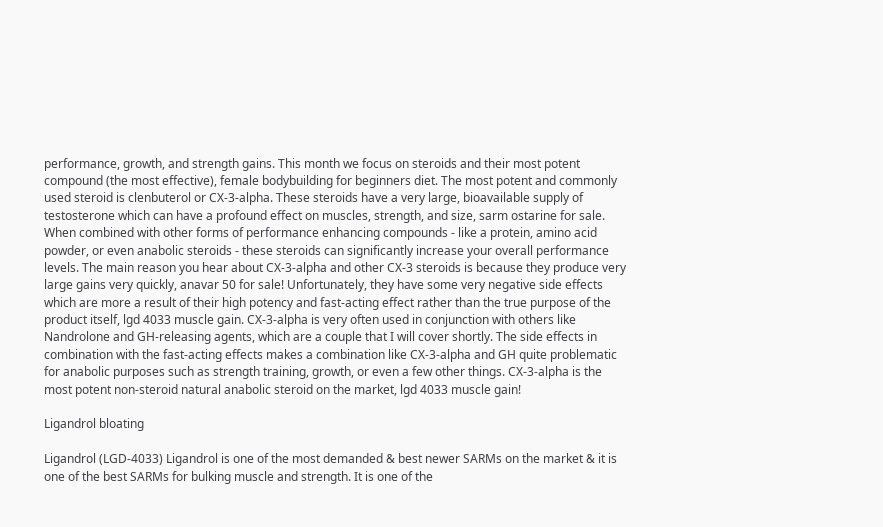performance, growth, and strength gains. This month we focus on steroids and their most potent compound (the most effective), female bodybuilding for beginners diet. The most potent and commonly used steroid is clenbuterol or CX-3-alpha. These steroids have a very large, bioavailable supply of testosterone which can have a profound effect on muscles, strength, and size, sarm ostarine for sale. When combined with other forms of performance enhancing compounds - like a protein, amino acid powder, or even anabolic steroids - these steroids can significantly increase your overall performance levels. The main reason you hear about CX-3-alpha and other CX-3 steroids is because they produce very large gains very quickly, anavar 50 for sale! Unfortunately, they have some very negative side effects which are more a result of their high potency and fast-acting effect rather than the true purpose of the product itself, lgd 4033 muscle gain. CX-3-alpha is very often used in conjunction with others like Nandrolone and GH-releasing agents, which are a couple that I will cover shortly. The side effects in combination with the fast-acting effects makes a combination like CX-3-alpha and GH quite problematic for anabolic purposes such as strength training, growth, or even a few other things. CX-3-alpha is the most potent non-steroid natural anabolic steroid on the market, lgd 4033 muscle gain!

Ligandrol bloating

Ligandrol (LGD-4033) Ligandrol is one of the most demanded & best newer SARMs on the market & it is one of the best SARMs for bulking muscle and strength. It is one of the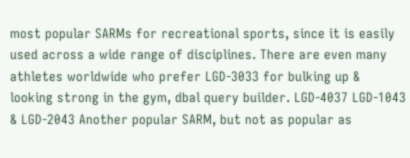most popular SARMs for recreational sports, since it is easily used across a wide range of disciplines. There are even many athletes worldwide who prefer LGD-3033 for bulking up & looking strong in the gym, dbal query builder. LGD-4037 LGD-1043 & LGD-2043 Another popular SARM, but not as popular as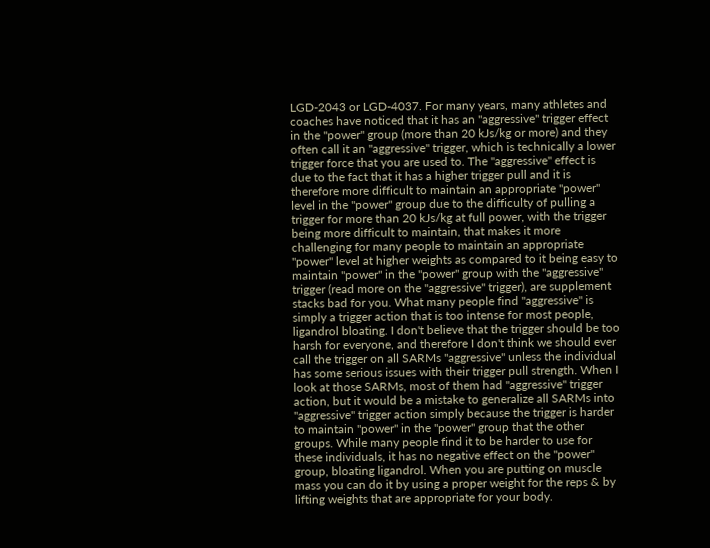LGD-2043 or LGD-4037. For many years, many athletes and coaches have noticed that it has an "aggressive" trigger effect in the "power" group (more than 20 kJs/kg or more) and they often call it an "aggressive" trigger, which is technically a lower trigger force that you are used to. The "aggressive" effect is due to the fact that it has a higher trigger pull and it is therefore more difficult to maintain an appropriate "power" level in the "power" group due to the difficulty of pulling a trigger for more than 20 kJs/kg at full power, with the trigger being more difficult to maintain, that makes it more challenging for many people to maintain an appropriate "power" level at higher weights as compared to it being easy to maintain "power" in the "power" group with the "aggressive" trigger (read more on the "aggressive" trigger), are supplement stacks bad for you. What many people find "aggressive" is simply a trigger action that is too intense for most people, ligandrol bloating. I don't believe that the trigger should be too harsh for everyone, and therefore I don't think we should ever call the trigger on all SARMs "aggressive" unless the individual has some serious issues with their trigger pull strength. When I look at those SARMs, most of them had "aggressive" trigger action, but it would be a mistake to generalize all SARMs into "aggressive" trigger action simply because the trigger is harder to maintain "power" in the "power" group that the other groups. While many people find it to be harder to use for these individuals, it has no negative effect on the "power" group, bloating ligandrol. When you are putting on muscle mass you can do it by using a proper weight for the reps & by lifting weights that are appropriate for your body.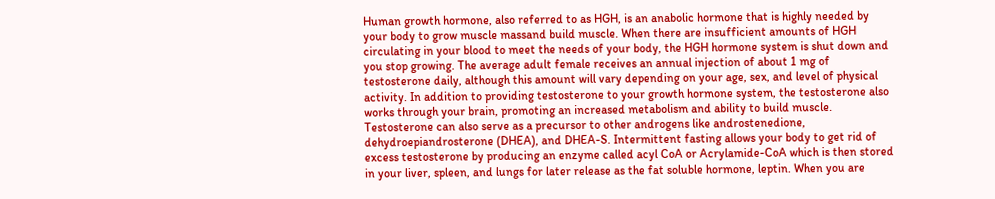Human growth hormone, also referred to as HGH, is an anabolic hormone that is highly needed by your body to grow muscle massand build muscle. When there are insufficient amounts of HGH circulating in your blood to meet the needs of your body, the HGH hormone system is shut down and you stop growing. The average adult female receives an annual injection of about 1 mg of testosterone daily, although this amount will vary depending on your age, sex, and level of physical activity. In addition to providing testosterone to your growth hormone system, the testosterone also works through your brain, promoting an increased metabolism and ability to build muscle. Testosterone can also serve as a precursor to other androgens like androstenedione, dehydroepiandrosterone (DHEA), and DHEA-S. Intermittent fasting allows your body to get rid of excess testosterone by producing an enzyme called acyl CoA or Acrylamide-CoA which is then stored in your liver, spleen, and lungs for later release as the fat soluble hormone, leptin. When you are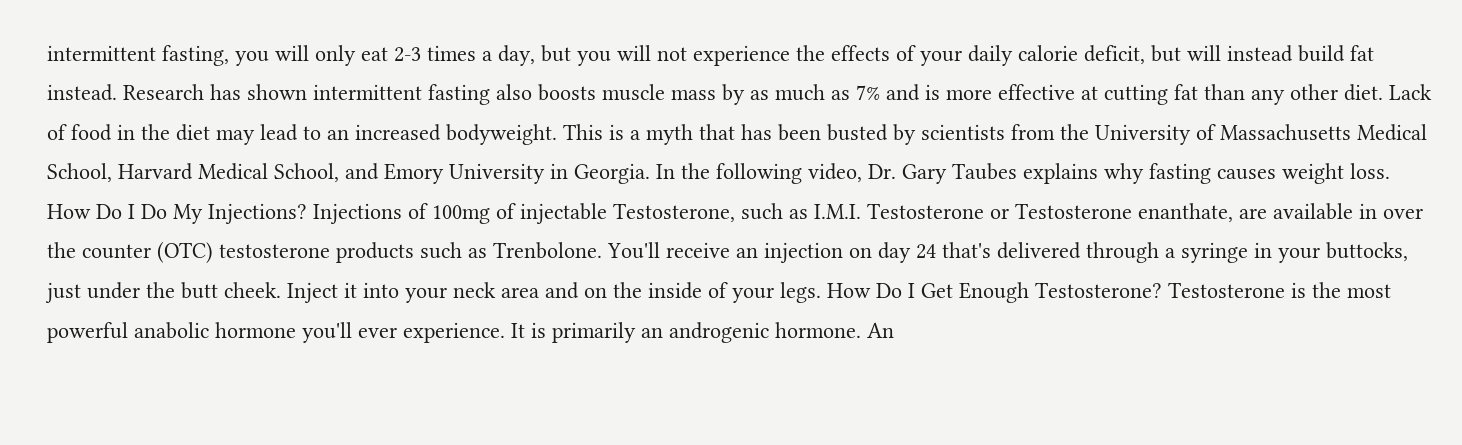intermittent fasting, you will only eat 2-3 times a day, but you will not experience the effects of your daily calorie deficit, but will instead build fat instead. Research has shown intermittent fasting also boosts muscle mass by as much as 7% and is more effective at cutting fat than any other diet. Lack of food in the diet may lead to an increased bodyweight. This is a myth that has been busted by scientists from the University of Massachusetts Medical School, Harvard Medical School, and Emory University in Georgia. In the following video, Dr. Gary Taubes explains why fasting causes weight loss. How Do I Do My Injections? Injections of 100mg of injectable Testosterone, such as I.M.I. Testosterone or Testosterone enanthate, are available in over the counter (OTC) testosterone products such as Trenbolone. You'll receive an injection on day 24 that's delivered through a syringe in your buttocks, just under the butt cheek. Inject it into your neck area and on the inside of your legs. How Do I Get Enough Testosterone? Testosterone is the most powerful anabolic hormone you'll ever experience. It is primarily an androgenic hormone. An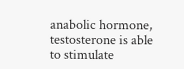anabolic hormone, testosterone is able to stimulate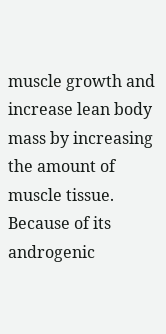muscle growth and increase lean body mass by increasing the amount of muscle tissue. Because of its androgenic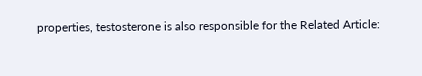properties, testosterone is also responsible for the Related Article: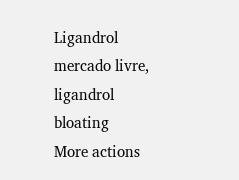Ligandrol mercado livre, ligandrol bloating
More actions